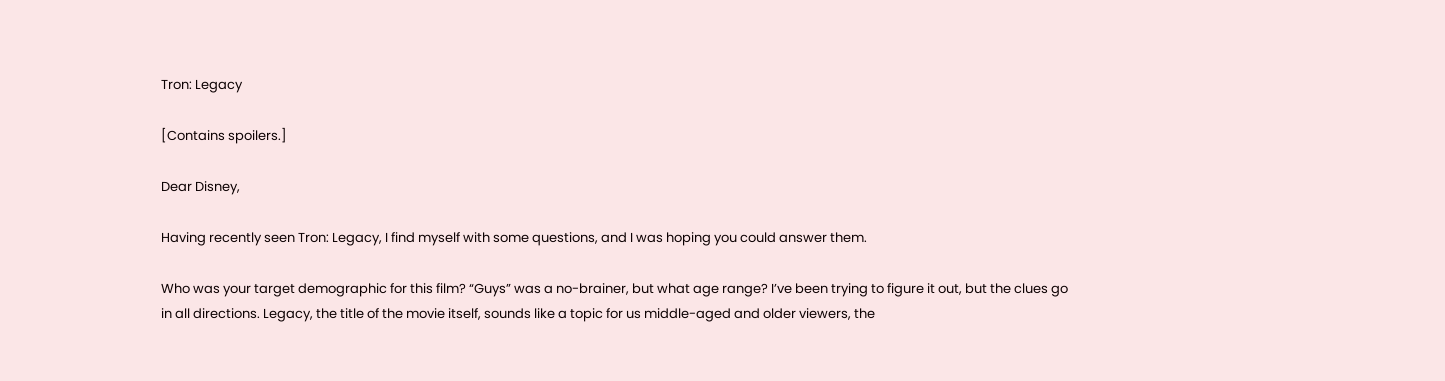Tron: Legacy

[Contains spoilers.]

Dear Disney,

Having recently seen Tron: Legacy, I find myself with some questions, and I was hoping you could answer them.

Who was your target demographic for this film? “Guys” was a no-brainer, but what age range? I’ve been trying to figure it out, but the clues go in all directions. Legacy, the title of the movie itself, sounds like a topic for us middle-aged and older viewers, the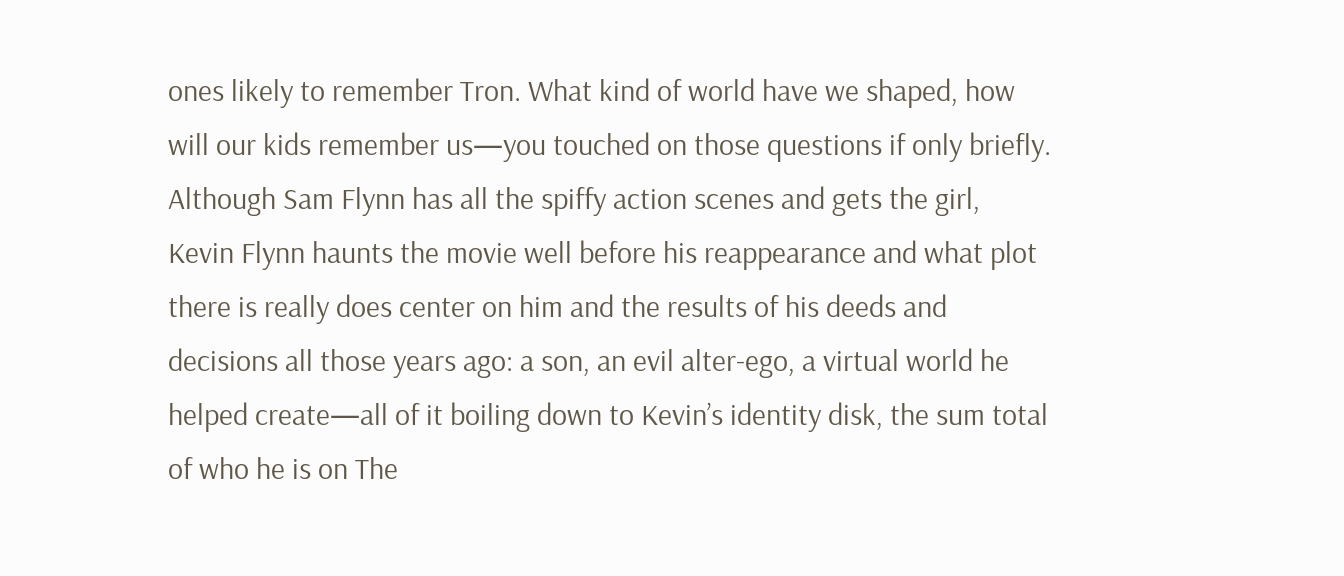ones likely to remember Tron. What kind of world have we shaped, how will our kids remember us—you touched on those questions if only briefly. Although Sam Flynn has all the spiffy action scenes and gets the girl, Kevin Flynn haunts the movie well before his reappearance and what plot there is really does center on him and the results of his deeds and decisions all those years ago: a son, an evil alter-ego, a virtual world he helped create—all of it boiling down to Kevin’s identity disk, the sum total of who he is on The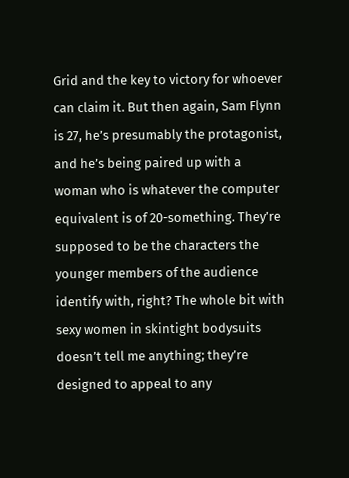Grid and the key to victory for whoever can claim it. But then again, Sam Flynn is 27, he’s presumably the protagonist, and he’s being paired up with a woman who is whatever the computer equivalent is of 20-something. They’re supposed to be the characters the younger members of the audience identify with, right? The whole bit with sexy women in skintight bodysuits doesn’t tell me anything; they’re designed to appeal to any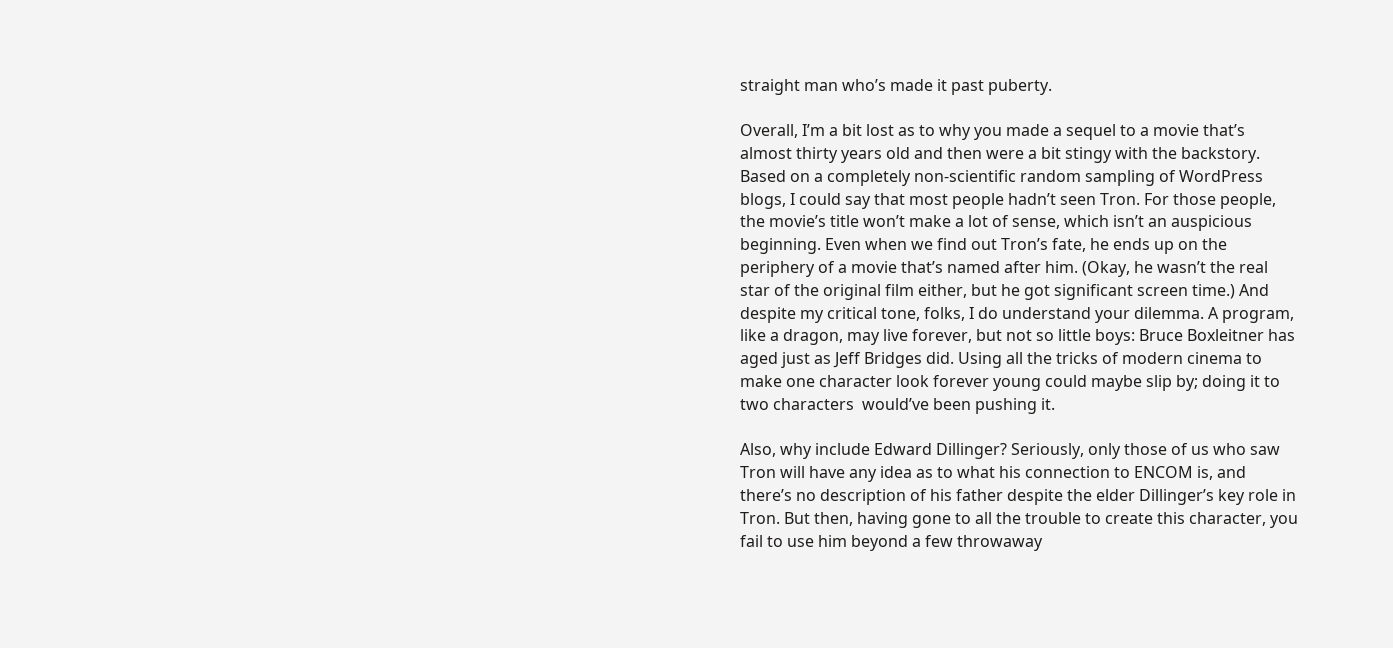straight man who’s made it past puberty.

Overall, I’m a bit lost as to why you made a sequel to a movie that’s almost thirty years old and then were a bit stingy with the backstory. Based on a completely non-scientific random sampling of WordPress blogs, I could say that most people hadn’t seen Tron. For those people, the movie’s title won’t make a lot of sense, which isn’t an auspicious beginning. Even when we find out Tron’s fate, he ends up on the periphery of a movie that’s named after him. (Okay, he wasn’t the real star of the original film either, but he got significant screen time.) And despite my critical tone, folks, I do understand your dilemma. A program, like a dragon, may live forever, but not so little boys: Bruce Boxleitner has aged just as Jeff Bridges did. Using all the tricks of modern cinema to make one character look forever young could maybe slip by; doing it to two characters  would’ve been pushing it.

Also, why include Edward Dillinger? Seriously, only those of us who saw Tron will have any idea as to what his connection to ENCOM is, and there’s no description of his father despite the elder Dillinger’s key role in Tron. But then, having gone to all the trouble to create this character, you fail to use him beyond a few throwaway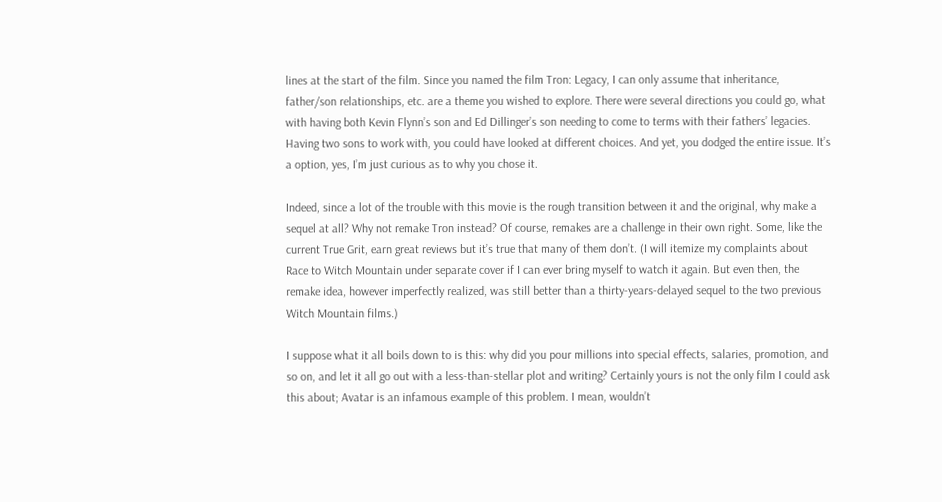lines at the start of the film. Since you named the film Tron: Legacy, I can only assume that inheritance, father/son relationships, etc. are a theme you wished to explore. There were several directions you could go, what with having both Kevin Flynn’s son and Ed Dillinger’s son needing to come to terms with their fathers’ legacies. Having two sons to work with, you could have looked at different choices. And yet, you dodged the entire issue. It’s a option, yes, I’m just curious as to why you chose it.

Indeed, since a lot of the trouble with this movie is the rough transition between it and the original, why make a sequel at all? Why not remake Tron instead? Of course, remakes are a challenge in their own right. Some, like the current True Grit, earn great reviews but it’s true that many of them don’t. (I will itemize my complaints about Race to Witch Mountain under separate cover if I can ever bring myself to watch it again. But even then, the remake idea, however imperfectly realized, was still better than a thirty-years-delayed sequel to the two previous Witch Mountain films.)

I suppose what it all boils down to is this: why did you pour millions into special effects, salaries, promotion, and so on, and let it all go out with a less-than-stellar plot and writing? Certainly yours is not the only film I could ask this about; Avatar is an infamous example of this problem. I mean, wouldn’t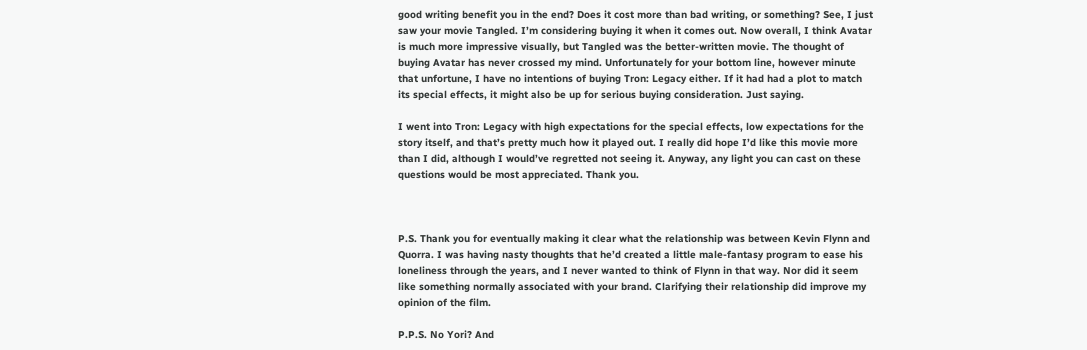good writing benefit you in the end? Does it cost more than bad writing, or something? See, I just saw your movie Tangled. I’m considering buying it when it comes out. Now overall, I think Avatar is much more impressive visually, but Tangled was the better-written movie. The thought of buying Avatar has never crossed my mind. Unfortunately for your bottom line, however minute that unfortune, I have no intentions of buying Tron: Legacy either. If it had had a plot to match its special effects, it might also be up for serious buying consideration. Just saying.

I went into Tron: Legacy with high expectations for the special effects, low expectations for the story itself, and that’s pretty much how it played out. I really did hope I’d like this movie more than I did, although I would’ve regretted not seeing it. Anyway, any light you can cast on these questions would be most appreciated. Thank you.



P.S. Thank you for eventually making it clear what the relationship was between Kevin Flynn and Quorra. I was having nasty thoughts that he’d created a little male-fantasy program to ease his loneliness through the years, and I never wanted to think of Flynn in that way. Nor did it seem like something normally associated with your brand. Clarifying their relationship did improve my opinion of the film.

P.P.S. No Yori? And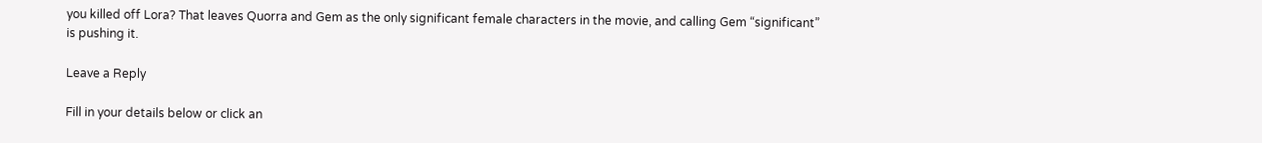you killed off Lora? That leaves Quorra and Gem as the only significant female characters in the movie, and calling Gem “significant” is pushing it.

Leave a Reply

Fill in your details below or click an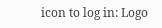icon to log in: Logo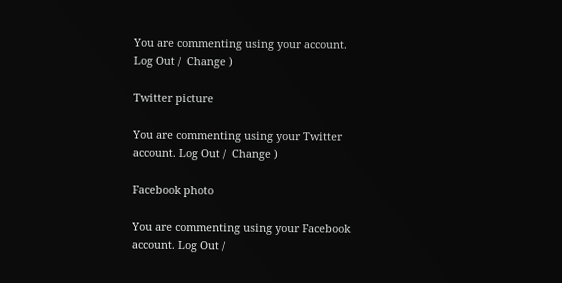You are commenting using your account. Log Out /  Change )

Twitter picture

You are commenting using your Twitter account. Log Out /  Change )

Facebook photo

You are commenting using your Facebook account. Log Out /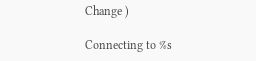Change )

Connecting to %s